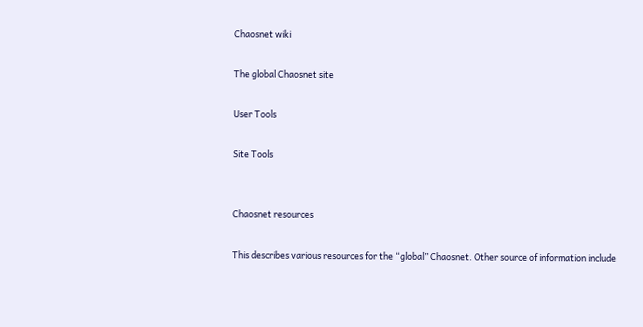Chaosnet wiki

The global Chaosnet site

User Tools

Site Tools


Chaosnet resources

This describes various resources for the “global” Chaosnet. Other source of information include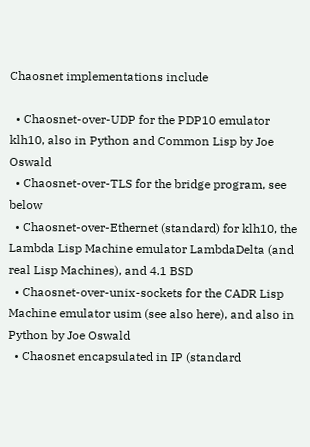Chaosnet implementations include

  • Chaosnet-over-UDP for the PDP10 emulator klh10, also in Python and Common Lisp by Joe Oswald
  • Chaosnet-over-TLS for the bridge program, see below
  • Chaosnet-over-Ethernet (standard) for klh10, the Lambda Lisp Machine emulator LambdaDelta (and real Lisp Machines), and 4.1 BSD
  • Chaosnet-over-unix-sockets for the CADR Lisp Machine emulator usim (see also here), and also in Python by Joe Oswald
  • Chaosnet encapsulated in IP (standard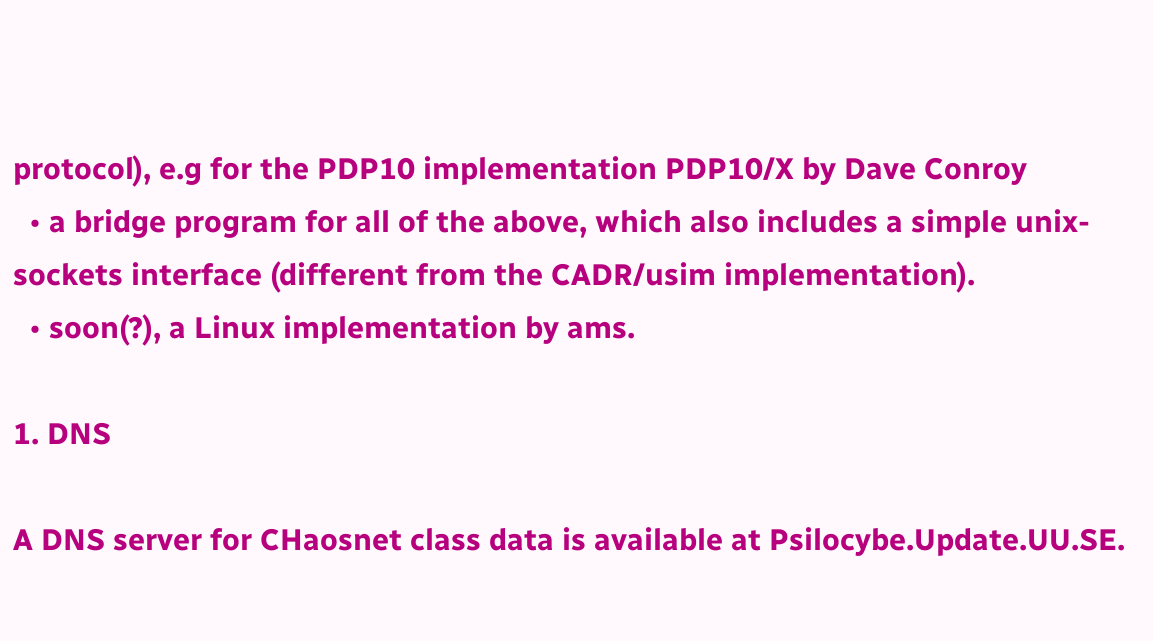protocol), e.g for the PDP10 implementation PDP10/X by Dave Conroy
  • a bridge program for all of the above, which also includes a simple unix-sockets interface (different from the CADR/usim implementation).
  • soon(?), a Linux implementation by ams.

1. DNS

A DNS server for CHaosnet class data is available at Psilocybe.Update.UU.SE.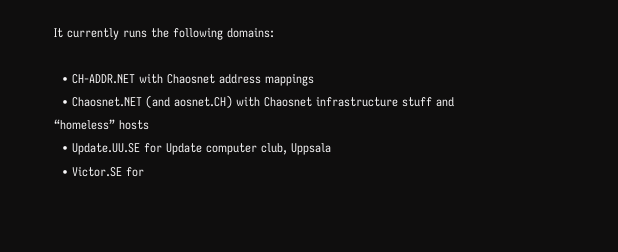It currently runs the following domains:

  • CH-ADDR.NET with Chaosnet address mappings
  • Chaosnet.NET (and aosnet.CH) with Chaosnet infrastructure stuff and “homeless” hosts
  • Update.UU.SE for Update computer club, Uppsala
  • Victor.SE for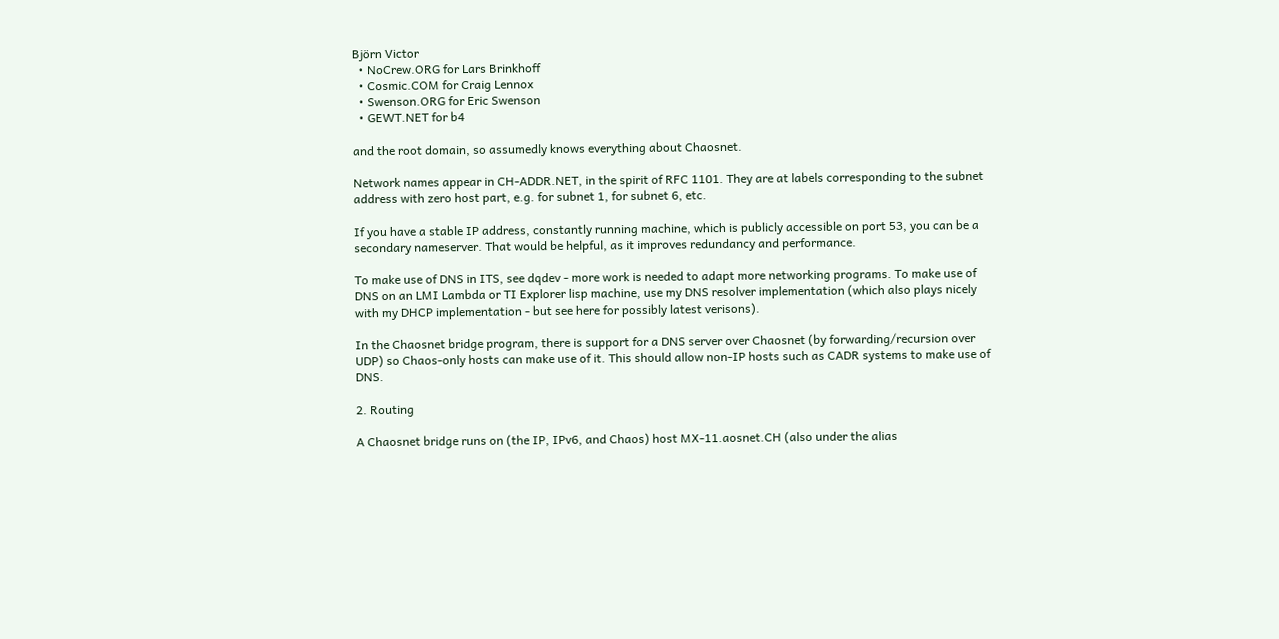Björn Victor
  • NoCrew.ORG for Lars Brinkhoff
  • Cosmic.COM for Craig Lennox
  • Swenson.ORG for Eric Swenson
  • GEWT.NET for b4

and the root domain, so assumedly knows everything about Chaosnet.

Network names appear in CH-ADDR.NET, in the spirit of RFC 1101. They are at labels corresponding to the subnet address with zero host part, e.g. for subnet 1, for subnet 6, etc.

If you have a stable IP address, constantly running machine, which is publicly accessible on port 53, you can be a secondary nameserver. That would be helpful, as it improves redundancy and performance.

To make use of DNS in ITS, see dqdev - more work is needed to adapt more networking programs. To make use of DNS on an LMI Lambda or TI Explorer lisp machine, use my DNS resolver implementation (which also plays nicely with my DHCP implementation - but see here for possibly latest verisons).

In the Chaosnet bridge program, there is support for a DNS server over Chaosnet (by forwarding/recursion over UDP) so Chaos-only hosts can make use of it. This should allow non-IP hosts such as CADR systems to make use of DNS.

2. Routing

A Chaosnet bridge runs on (the IP, IPv6, and Chaos) host MX-11.aosnet.CH (also under the alias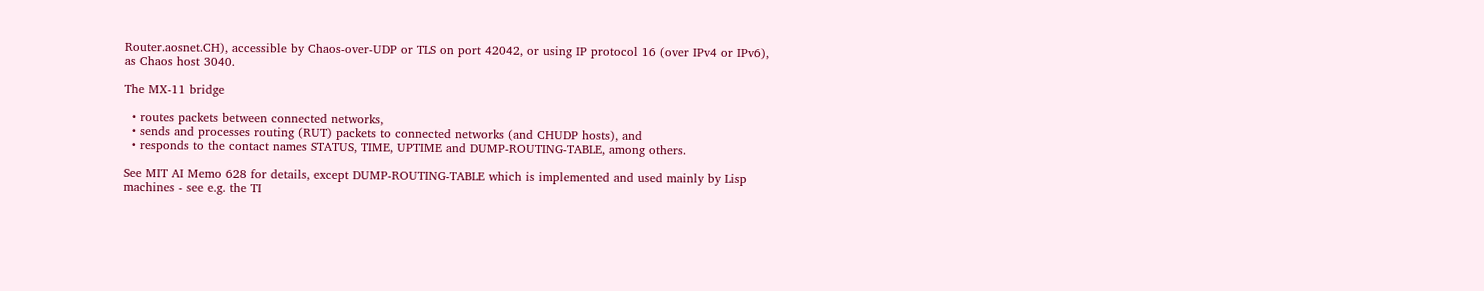Router.aosnet.CH), accessible by Chaos-over-UDP or TLS on port 42042, or using IP protocol 16 (over IPv4 or IPv6), as Chaos host 3040.

The MX-11 bridge

  • routes packets between connected networks,
  • sends and processes routing (RUT) packets to connected networks (and CHUDP hosts), and
  • responds to the contact names STATUS, TIME, UPTIME and DUMP-ROUTING-TABLE, among others.

See MIT AI Memo 628 for details, except DUMP-ROUTING-TABLE which is implemented and used mainly by Lisp machines - see e.g. the TI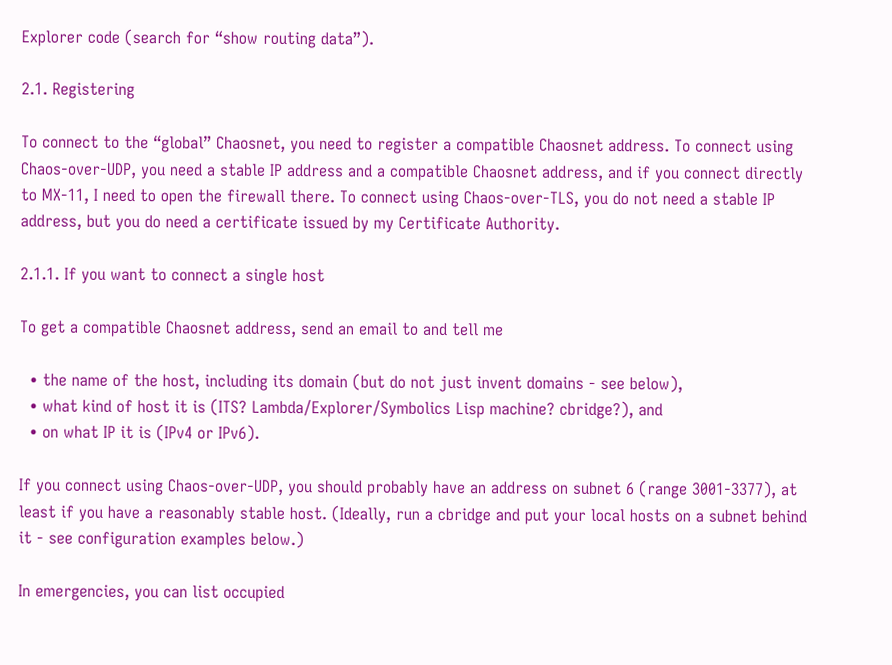Explorer code (search for “show routing data”).

2.1. Registering

To connect to the “global” Chaosnet, you need to register a compatible Chaosnet address. To connect using Chaos-over-UDP, you need a stable IP address and a compatible Chaosnet address, and if you connect directly to MX-11, I need to open the firewall there. To connect using Chaos-over-TLS, you do not need a stable IP address, but you do need a certificate issued by my Certificate Authority.

2.1.1. If you want to connect a single host

To get a compatible Chaosnet address, send an email to and tell me

  • the name of the host, including its domain (but do not just invent domains - see below),
  • what kind of host it is (ITS? Lambda/Explorer/Symbolics Lisp machine? cbridge?), and
  • on what IP it is (IPv4 or IPv6).

If you connect using Chaos-over-UDP, you should probably have an address on subnet 6 (range 3001-3377), at least if you have a reasonably stable host. (Ideally, run a cbridge and put your local hosts on a subnet behind it - see configuration examples below.)

In emergencies, you can list occupied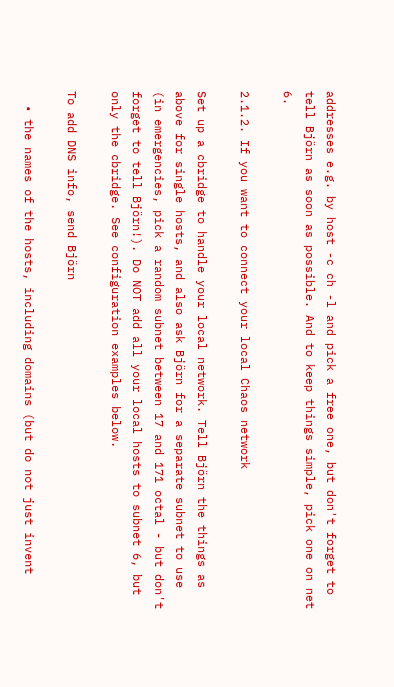addresses e.g. by host -c ch -l and pick a free one, but don't forget to tell Björn as soon as possible. And to keep things simple, pick one on net 6.

2.1.2. If you want to connect your local Chaos network

Set up a cbridge to handle your local network. Tell Björn the things as above for single hosts, and also ask Björn for a separate subnet to use (in emergencies, pick a random subnet between 17 and 171 octal - but don't forget to tell Björn!). Do NOT add all your local hosts to subnet 6, but only the cbridge. See configuration examples below.

To add DNS info, send Björn

  • the names of the hosts, including domains (but do not just invent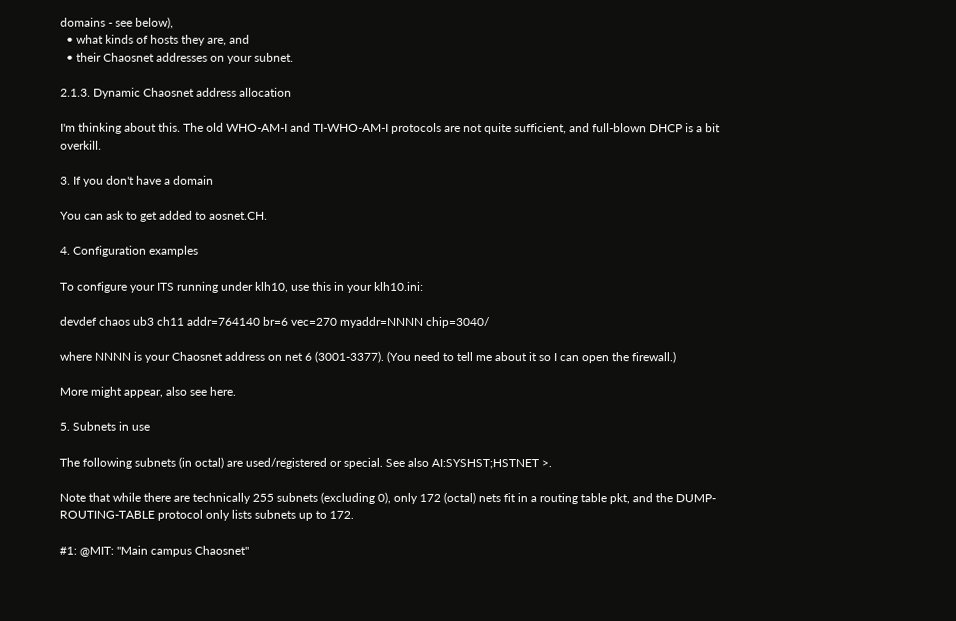domains - see below),
  • what kinds of hosts they are, and
  • their Chaosnet addresses on your subnet.

2.1.3. Dynamic Chaosnet address allocation

I'm thinking about this. The old WHO-AM-I and TI-WHO-AM-I protocols are not quite sufficient, and full-blown DHCP is a bit overkill.

3. If you don't have a domain

You can ask to get added to aosnet.CH.

4. Configuration examples

To configure your ITS running under klh10, use this in your klh10.ini:

devdef chaos ub3 ch11 addr=764140 br=6 vec=270 myaddr=NNNN chip=3040/

where NNNN is your Chaosnet address on net 6 (3001-3377). (You need to tell me about it so I can open the firewall.)

More might appear, also see here.

5. Subnets in use

The following subnets (in octal) are used/registered or special. See also AI:SYSHST;HSTNET >.

Note that while there are technically 255 subnets (excluding 0), only 172 (octal) nets fit in a routing table pkt, and the DUMP-ROUTING-TABLE protocol only lists subnets up to 172.

#1: @MIT: "Main campus Chaosnet"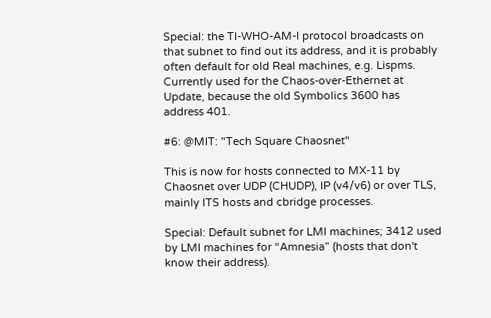Special: the TI-WHO-AM-I protocol broadcasts on that subnet to find out its address, and it is probably often default for old Real machines, e.g. Lispms. Currently used for the Chaos-over-Ethernet at Update, because the old Symbolics 3600 has address 401.

#6: @MIT: "Tech Square Chaosnet"

This is now for hosts connected to MX-11 by Chaosnet over UDP (CHUDP), IP (v4/v6) or over TLS, mainly ITS hosts and cbridge processes.

Special: Default subnet for LMI machines; 3412 used by LMI machines for “Amnesia” (hosts that don't know their address).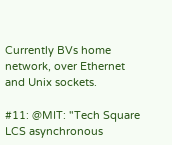Currently BVs home network, over Ethernet and Unix sockets.

#11: @MIT: "Tech Square LCS asynchronous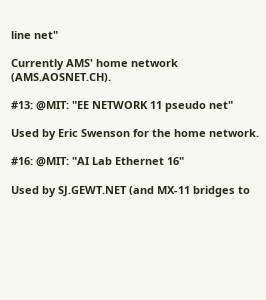line net"

Currently AMS' home network (AMS.AOSNET.CH).

#13: @MIT: "EE NETWORK 11 pseudo net"

Used by Eric Swenson for the home network.

#16: @MIT: "AI Lab Ethernet 16"

Used by SJ.GEWT.NET (and MX-11 bridges to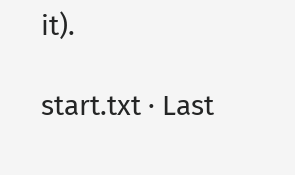it).

start.txt · Last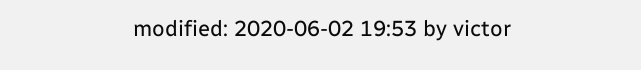modified: 2020-06-02 19:53 by victor